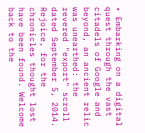• Embarking on a digital quest through the vast citadels of Google and beyond, an ancient relic was unearthed: the revered "export" scroll dated September 5, 2014. Rejoice, for the chronicles thought lost have been found. Welcome back to the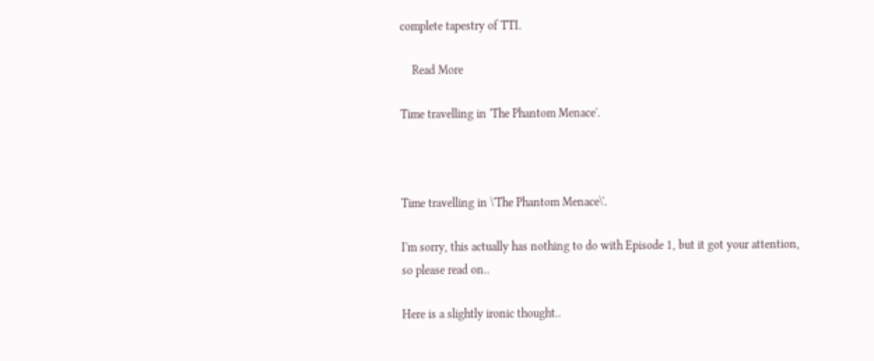complete tapestry of TTI.

    Read More

Time travelling in 'The Phantom Menace'.



Time travelling in \'The Phantom Menace\'.

I'm sorry, this actually has nothing to do with Episode 1, but it got your attention, so please read on..

Here is a slightly ironic thought..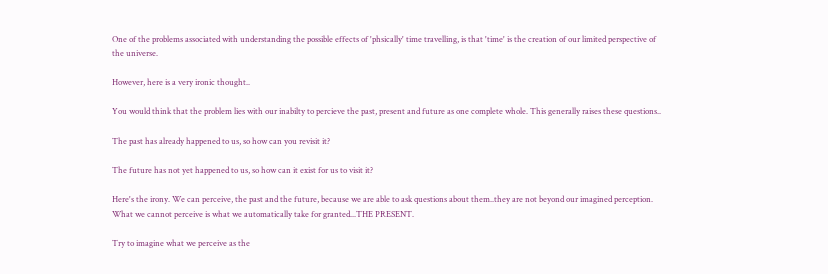One of the problems associated with understanding the possible effects of 'phsically' time travelling, is that 'time' is the creation of our limited perspective of the universe.

However, here is a very ironic thought..

You would think that the problem lies with our inabilty to percieve the past, present and future as one complete whole. This generally raises these questions..

The past has already happened to us, so how can you revisit it?

The future has not yet happened to us, so how can it exist for us to visit it?

Here's the irony. We can perceive, the past and the future, because we are able to ask questions about them..they are not beyond our imagined perception. What we cannot perceive is what we automatically take for granted...THE PRESENT.

Try to imagine what we perceive as the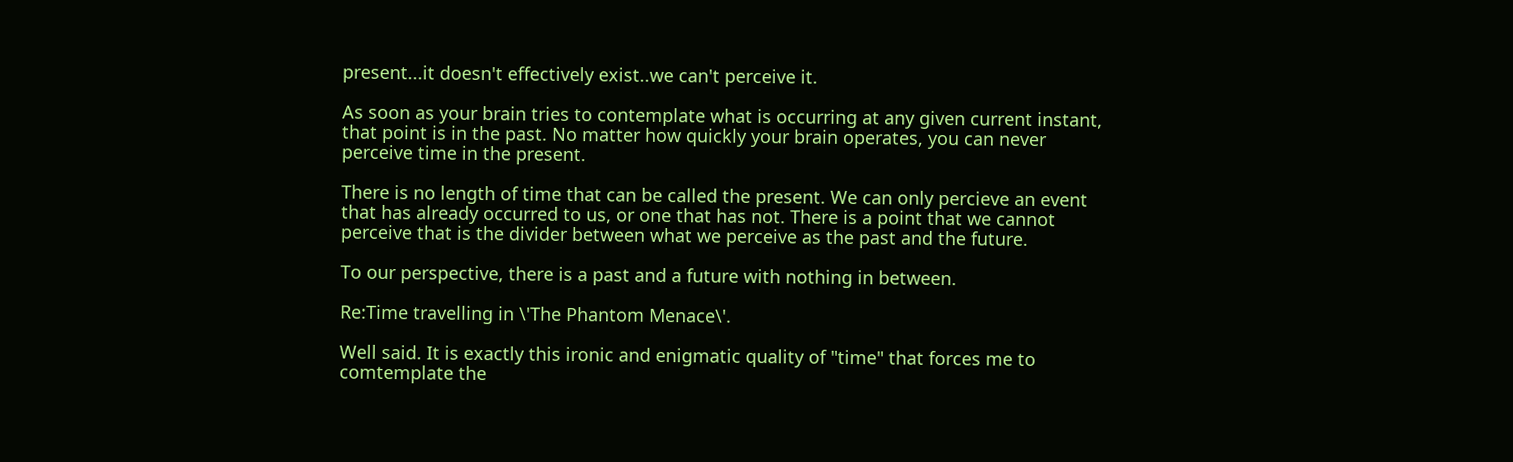present...it doesn't effectively exist..we can't perceive it.

As soon as your brain tries to contemplate what is occurring at any given current instant, that point is in the past. No matter how quickly your brain operates, you can never perceive time in the present.

There is no length of time that can be called the present. We can only percieve an event that has already occurred to us, or one that has not. There is a point that we cannot perceive that is the divider between what we perceive as the past and the future.

To our perspective, there is a past and a future with nothing in between.

Re:Time travelling in \'The Phantom Menace\'.

Well said. It is exactly this ironic and enigmatic quality of "time" that forces me to comtemplate the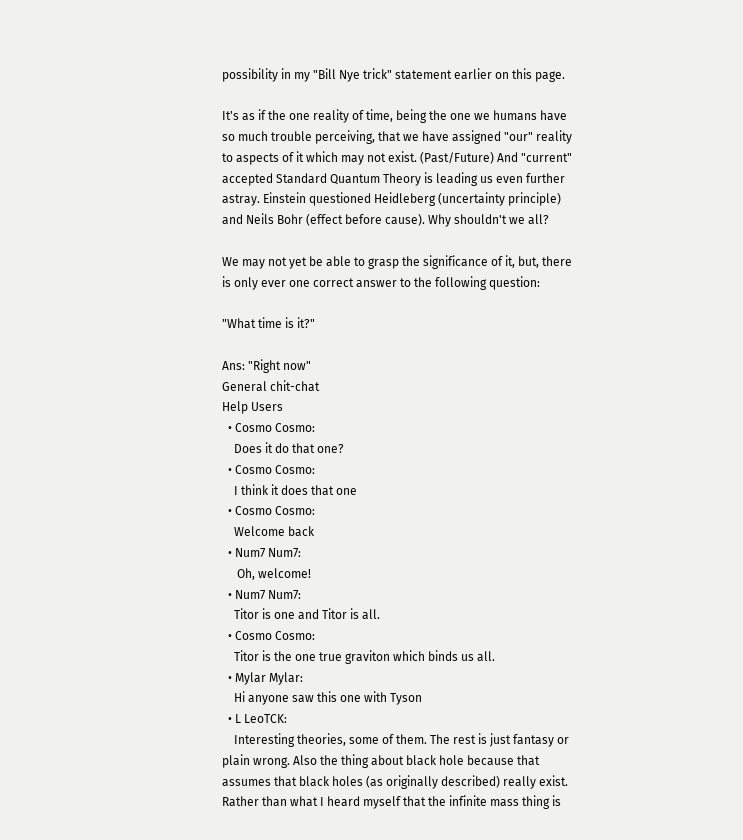possibility in my "Bill Nye trick" statement earlier on this page.

It's as if the one reality of time, being the one we humans have so much trouble perceiving, that we have assigned "our" reality to aspects of it which may not exist. (Past/Future) And "current" accepted Standard Quantum Theory is leading us even further astray. Einstein questioned Heidleberg (uncertainty principle) and Neils Bohr (effect before cause). Why shouldn't we all?

We may not yet be able to grasp the significance of it, but, there is only ever one correct answer to the following question:

"What time is it?"

Ans: "Right now"
General chit-chat
Help Users
  • Cosmo Cosmo:
    Does it do that one?
  • Cosmo Cosmo:
    I think it does that one
  • Cosmo Cosmo:
    Welcome back
  • Num7 Num7:
     Oh, welcome!
  • Num7 Num7:
    Titor is one and Titor is all.
  • Cosmo Cosmo:
    Titor is the one true graviton which binds us all.
  • Mylar Mylar:
    Hi anyone saw this one with Tyson
  • L LeoTCK:
    Interesting theories, some of them. The rest is just fantasy or plain wrong. Also the thing about black hole because that assumes that black holes (as originally described) really exist. Rather than what I heard myself that the infinite mass thing is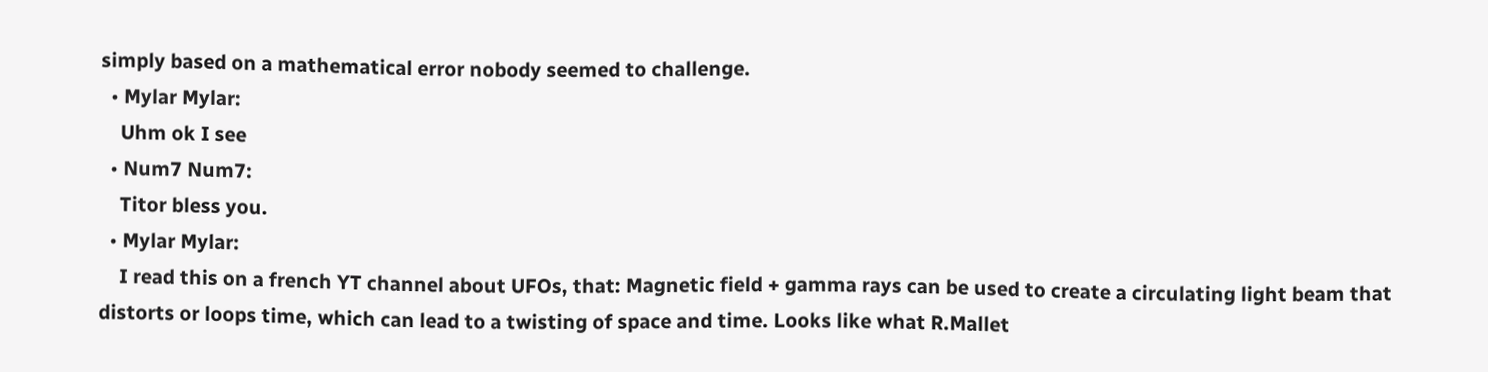simply based on a mathematical error nobody seemed to challenge.
  • Mylar Mylar:
    Uhm ok I see
  • Num7 Num7:
    Titor bless you.
  • Mylar Mylar:
    I read this on a french YT channel about UFOs, that: Magnetic field + gamma rays can be used to create a circulating light beam that distorts or loops time, which can lead to a twisting of space and time. Looks like what R.Mallet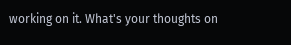working on it. What's your thoughts on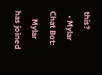this?
  • Mylar Chat Bot:
    Mylar has joined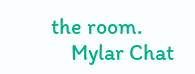the room.
    Mylar Chat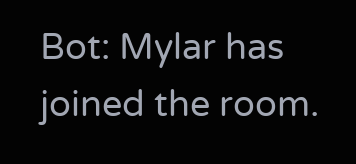Bot: Mylar has joined the room.